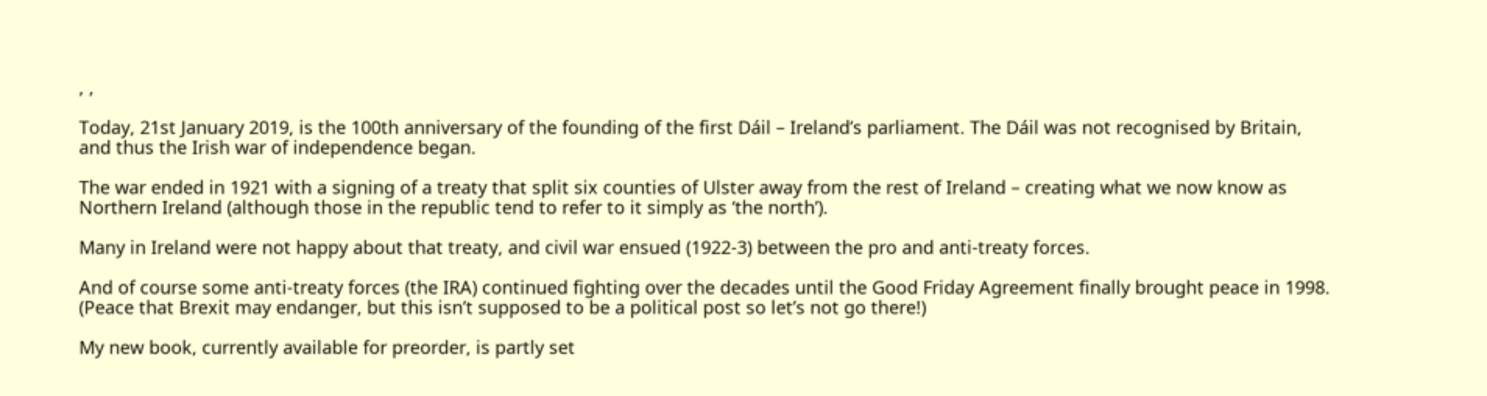, ,

Today, 21st January 2019, is the 100th anniversary of the founding of the first Dáil – Ireland’s parliament. The Dáil was not recognised by Britain, and thus the Irish war of independence began.

The war ended in 1921 with a signing of a treaty that split six counties of Ulster away from the rest of Ireland – creating what we now know as Northern Ireland (although those in the republic tend to refer to it simply as ‘the north’).

Many in Ireland were not happy about that treaty, and civil war ensued (1922-3) between the pro and anti-treaty forces.

And of course some anti-treaty forces (the IRA) continued fighting over the decades until the Good Friday Agreement finally brought peace in 1998. (Peace that Brexit may endanger, but this isn’t supposed to be a political post so let’s not go there!)

My new book, currently available for preorder, is partly set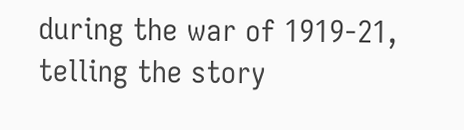during the war of 1919-21, telling the story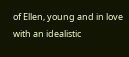of Ellen, young and in love with an idealistic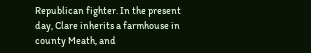Republican fighter. In the present day, Clare inherits a farmhouse in county Meath, and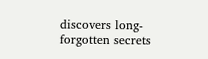discovers long-forgotten secrets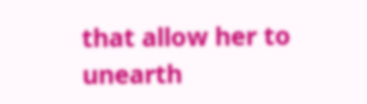that allow her to unearth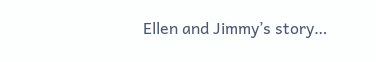Ellen and Jimmy’s story…